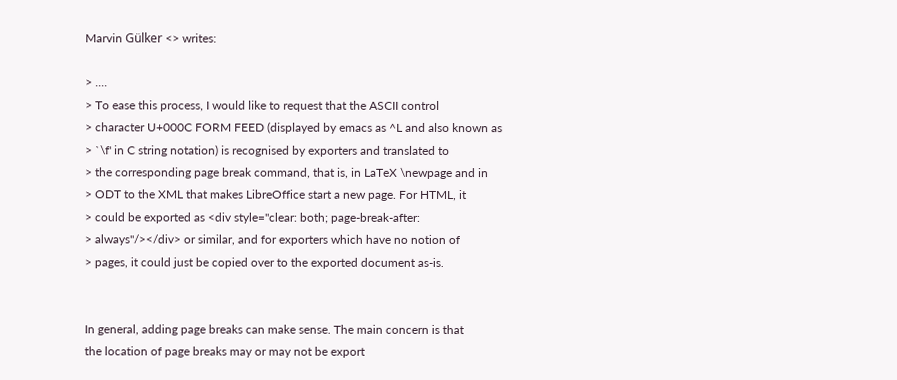Marvin Gülker <> writes:

> ....
> To ease this process, I would like to request that the ASCII control
> character U+000C FORM FEED (displayed by emacs as ^L and also known as
> `\f' in C string notation) is recognised by exporters and translated to
> the corresponding page break command, that is, in LaTeX \newpage and in
> ODT to the XML that makes LibreOffice start a new page. For HTML, it
> could be exported as <div style="clear: both; page-break-after:
> always"/></div> or similar, and for exporters which have no notion of
> pages, it could just be copied over to the exported document as-is.


In general, adding page breaks can make sense. The main concern is that
the location of page breaks may or may not be export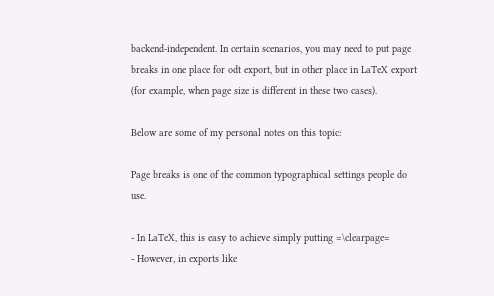backend-independent. In certain scenarios, you may need to put page
breaks in one place for odt export, but in other place in LaTeX export
(for example, when page size is different in these two cases).

Below are some of my personal notes on this topic:

Page breaks is one of the common typographical settings people do use.

- In LaTeX, this is easy to achieve simply putting =\clearpage=
- However, in exports like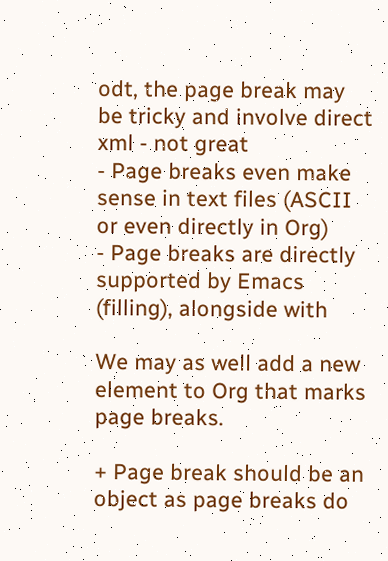odt, the page break may be tricky and involve direct
xml - not great
- Page breaks even make sense in text files (ASCII or even directly in Org)
- Page breaks are directly supported by Emacs (filling), alongside with

We may as well add a new element to Org that marks page breaks.

+ Page break should be an object as page breaks do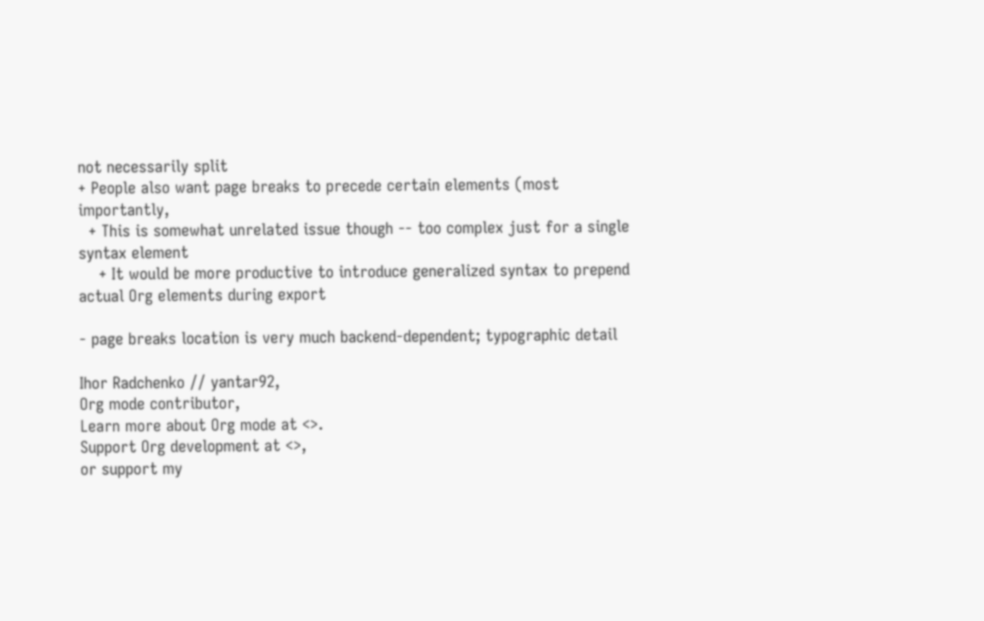not necessarily split
+ People also want page breaks to precede certain elements (most importantly,
  + This is somewhat unrelated issue though -- too complex just for a single
syntax element
    + It would be more productive to introduce generalized syntax to prepend
actual Org elements during export

- page breaks location is very much backend-dependent; typographic detail

Ihor Radchenko // yantar92,
Org mode contributor,
Learn more about Org mode at <>.
Support Org development at <>,
or support my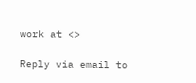work at <>

Reply via email to